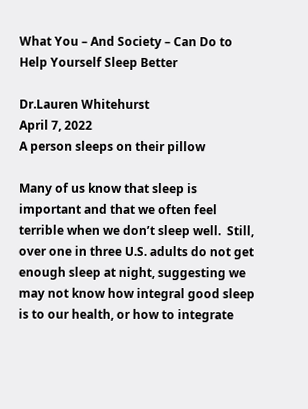What You – And Society – Can Do to Help Yourself Sleep Better

Dr.Lauren Whitehurst
April 7, 2022
A person sleeps on their pillow

Many of us know that sleep is important and that we often feel terrible when we don’t sleep well.  Still, over one in three U.S. adults do not get enough sleep at night, suggesting we may not know how integral good sleep is to our health, or how to integrate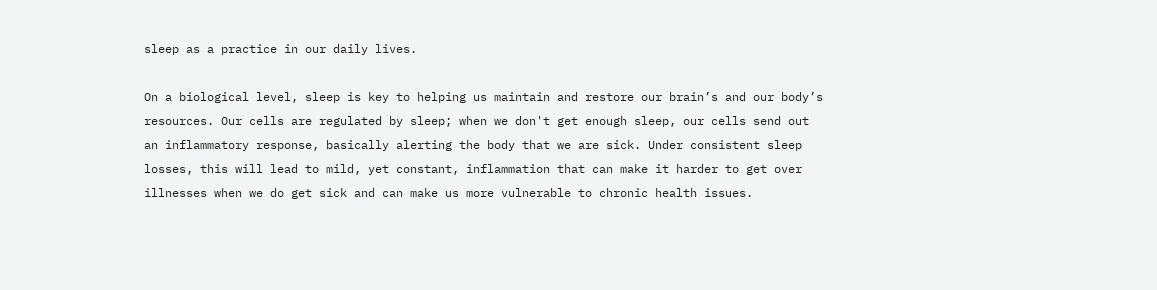sleep as a practice in our daily lives.

On a biological level, sleep is key to helping us maintain and restore our brain’s and our body’s resources. Our cells are regulated by sleep; when we don't get enough sleep, our cells send out an inflammatory response, basically alerting the body that we are sick. Under consistent sleep losses, this will lead to mild, yet constant, inflammation that can make it harder to get over illnesses when we do get sick and can make us more vulnerable to chronic health issues.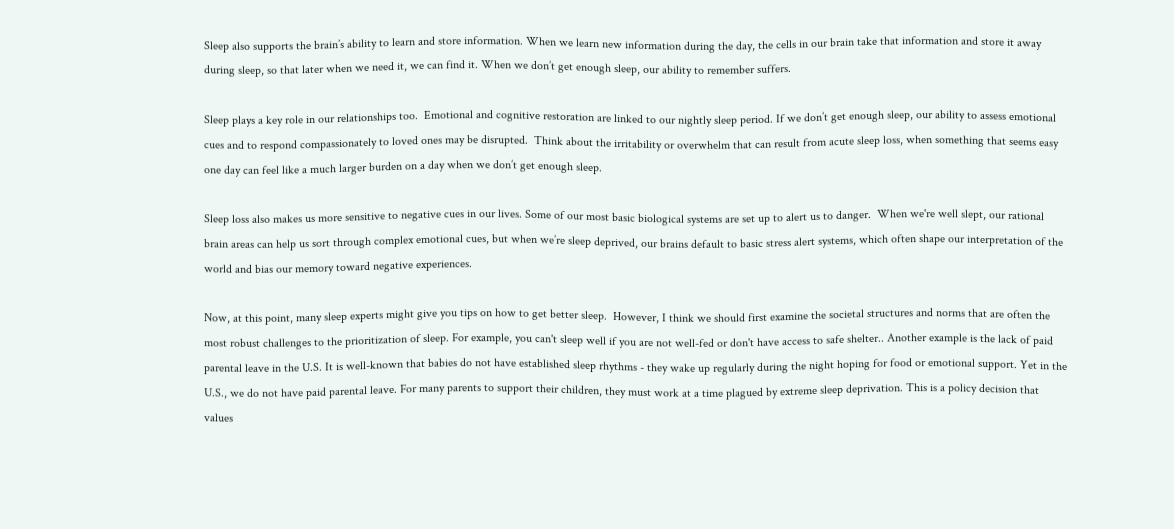Sleep also supports the brain’s ability to learn and store information. When we learn new information during the day, the cells in our brain take that information and store it away during sleep, so that later when we need it, we can find it. When we don’t get enough sleep, our ability to remember suffers.

Sleep plays a key role in our relationships too.  Emotional and cognitive restoration are linked to our nightly sleep period. If we don’t get enough sleep, our ability to assess emotional cues and to respond compassionately to loved ones may be disrupted.  Think about the irritability or overwhelm that can result from acute sleep loss, when something that seems easy one day can feel like a much larger burden on a day when we don’t get enough sleep.

Sleep loss also makes us more sensitive to negative cues in our lives. Some of our most basic biological systems are set up to alert us to danger.  When we're well slept, our rational brain areas can help us sort through complex emotional cues, but when we’re sleep deprived, our brains default to basic stress alert systems, which often shape our interpretation of the world and bias our memory toward negative experiences.

Now, at this point, many sleep experts might give you tips on how to get better sleep.  However, I think we should first examine the societal structures and norms that are often the most robust challenges to the prioritization of sleep. For example, you can't sleep well if you are not well-fed or don't have access to safe shelter.. Another example is the lack of paid parental leave in the U.S. It is well-known that babies do not have established sleep rhythms - they wake up regularly during the night hoping for food or emotional support. Yet in the U.S., we do not have paid parental leave. For many parents to support their children, they must work at a time plagued by extreme sleep deprivation. This is a policy decision that values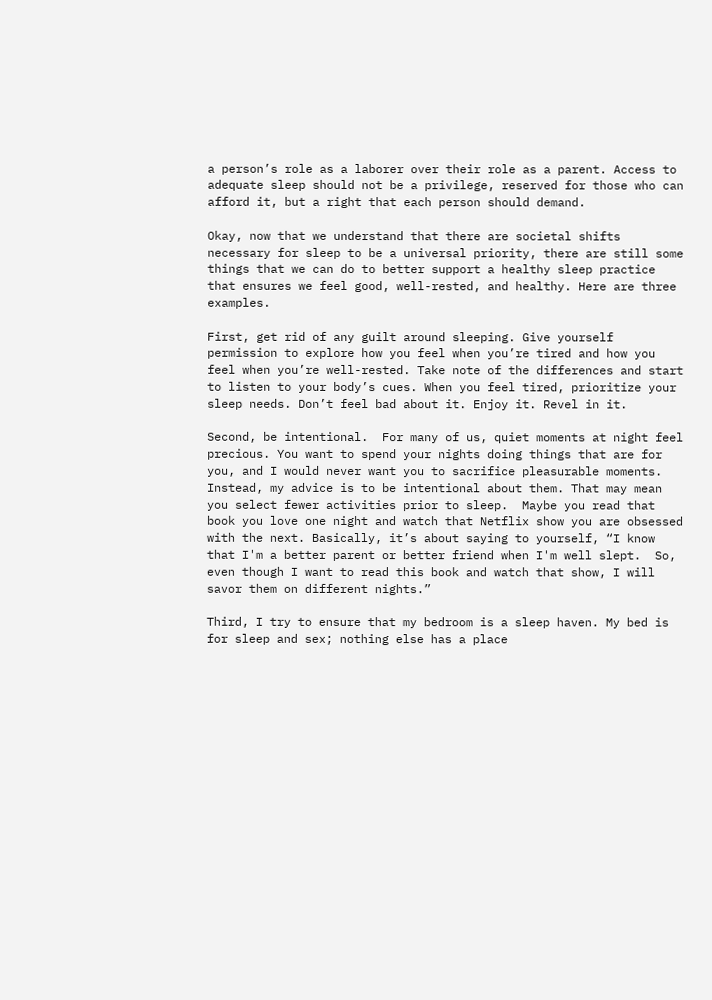a person’s role as a laborer over their role as a parent. Access to adequate sleep should not be a privilege, reserved for those who can afford it, but a right that each person should demand.

Okay, now that we understand that there are societal shifts necessary for sleep to be a universal priority, there are still some things that we can do to better support a healthy sleep practice that ensures we feel good, well-rested, and healthy. Here are three examples.

First, get rid of any guilt around sleeping. Give yourself permission to explore how you feel when you’re tired and how you feel when you’re well-rested. Take note of the differences and start to listen to your body’s cues. When you feel tired, prioritize your sleep needs. Don’t feel bad about it. Enjoy it. Revel in it.

Second, be intentional.  For many of us, quiet moments at night feel precious. You want to spend your nights doing things that are for you, and I would never want you to sacrifice pleasurable moments. Instead, my advice is to be intentional about them. That may mean you select fewer activities prior to sleep.  Maybe you read that book you love one night and watch that Netflix show you are obsessed with the next. Basically, it’s about saying to yourself, “I know that I'm a better parent or better friend when I'm well slept.  So, even though I want to read this book and watch that show, I will savor them on different nights.”

Third, I try to ensure that my bedroom is a sleep haven. My bed is for sleep and sex; nothing else has a place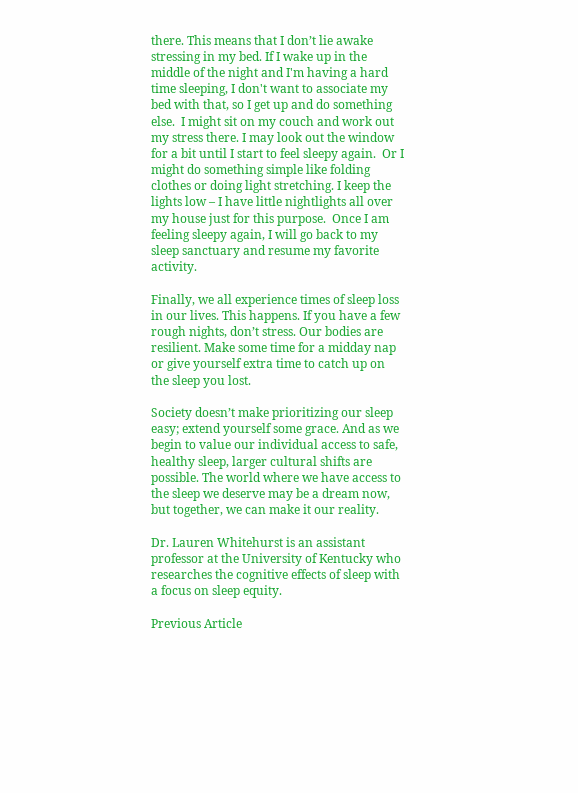there. This means that I don’t lie awake stressing in my bed. If I wake up in the middle of the night and I'm having a hard time sleeping, I don't want to associate my bed with that, so I get up and do something else.  I might sit on my couch and work out my stress there. I may look out the window for a bit until I start to feel sleepy again.  Or I might do something simple like folding clothes or doing light stretching. I keep the lights low – I have little nightlights all over my house just for this purpose.  Once I am feeling sleepy again, I will go back to my sleep sanctuary and resume my favorite activity.

Finally, we all experience times of sleep loss in our lives. This happens. If you have a few rough nights, don’t stress. Our bodies are resilient. Make some time for a midday nap or give yourself extra time to catch up on the sleep you lost.

Society doesn’t make prioritizing our sleep easy; extend yourself some grace. And as we begin to value our individual access to safe, healthy sleep, larger cultural shifts are possible. The world where we have access to the sleep we deserve may be a dream now, but together, we can make it our reality.

Dr. Lauren Whitehurst is an assistant professor at the University of Kentucky who researches the cognitive effects of sleep with a focus on sleep equity.

Previous Article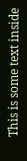This is some text inside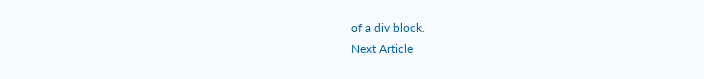of a div block.
Next Article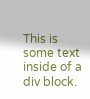This is some text inside of a div block.